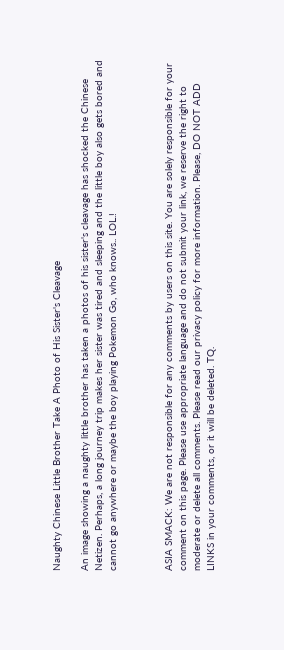Naughty Chinese Little Brother Take A Photo of His Sister's Cleavage

An image showing a naughty little brother has taken a photos of his sister's cleavage has shocked the Chinese Netizen. Perhaps, a long journey trip makes her sister was tired and sleeping and the little boy also gets bored and cannot go anywhere or maybe the boy playing Pokemon Go, who knows.. LOL.!



ASIA SMACK: We are not responsible for any comments by users on this site. You are solely responsible for your comment on this page. Please use appropriate language and do not submit your link, we reserve the right to moderate or delete all comments. Please read our privacy policy for more information. Please, DO NOT ADD LINKS in your comments, or it will be deleted. TQ.